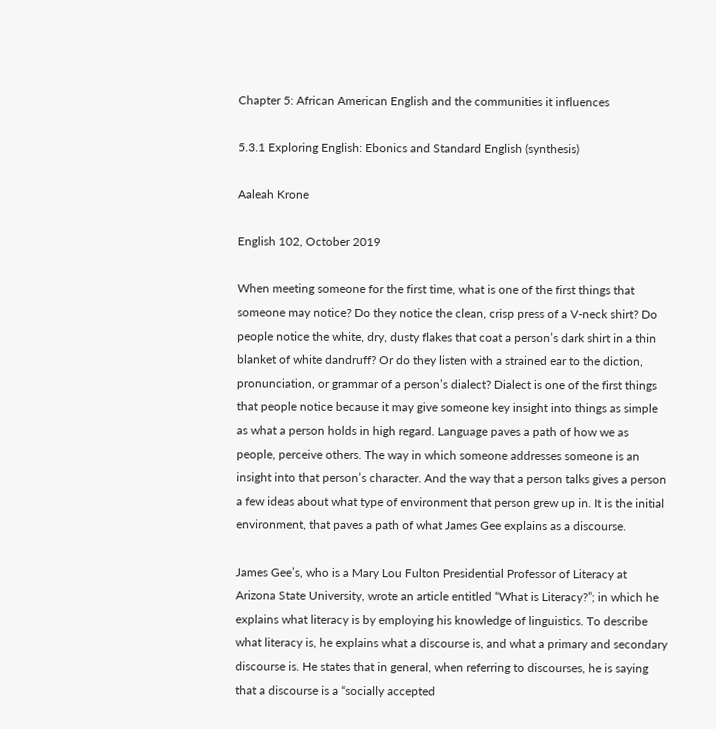Chapter 5: African American English and the communities it influences

5.3.1 Exploring English: Ebonics and Standard English (synthesis)

Aaleah Krone

English 102, October 2019

When meeting someone for the first time, what is one of the first things that someone may notice? Do they notice the clean, crisp press of a V-neck shirt? Do people notice the white, dry, dusty flakes that coat a person’s dark shirt in a thin blanket of white dandruff? Or do they listen with a strained ear to the diction, pronunciation, or grammar of a person’s dialect? Dialect is one of the first things that people notice because it may give someone key insight into things as simple as what a person holds in high regard. Language paves a path of how we as people, perceive others. The way in which someone addresses someone is an insight into that person’s character. And the way that a person talks gives a person a few ideas about what type of environment that person grew up in. It is the initial environment, that paves a path of what James Gee explains as a discourse.

James Gee’s, who is a Mary Lou Fulton Presidential Professor of Literacy at Arizona State University, wrote an article entitled “What is Literacy?”; in which he explains what literacy is by employing his knowledge of linguistics. To describe what literacy is, he explains what a discourse is, and what a primary and secondary discourse is. He states that in general, when referring to discourses, he is saying that a discourse is a “socially accepted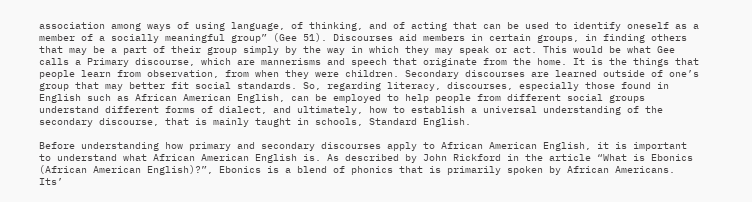association among ways of using language, of thinking, and of acting that can be used to identify oneself as a member of a socially meaningful group” (Gee 51). Discourses aid members in certain groups, in finding others that may be a part of their group simply by the way in which they may speak or act. This would be what Gee calls a Primary discourse, which are mannerisms and speech that originate from the home. It is the things that people learn from observation, from when they were children. Secondary discourses are learned outside of one’s group that may better fit social standards. So, regarding literacy, discourses, especially those found in English such as African American English, can be employed to help people from different social groups understand different forms of dialect, and ultimately, how to establish a universal understanding of the secondary discourse, that is mainly taught in schools, Standard English.

Before understanding how primary and secondary discourses apply to African American English, it is important to understand what African American English is. As described by John Rickford in the article “What is Ebonics (African American English)?”, Ebonics is a blend of phonics that is primarily spoken by African Americans. Its’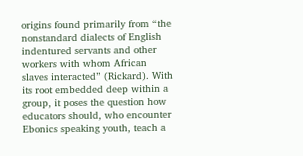origins found primarily from “the nonstandard dialects of English indentured servants and other workers with whom African slaves interacted” (Rickard). With its root embedded deep within a group, it poses the question how educators should, who encounter Ebonics speaking youth, teach a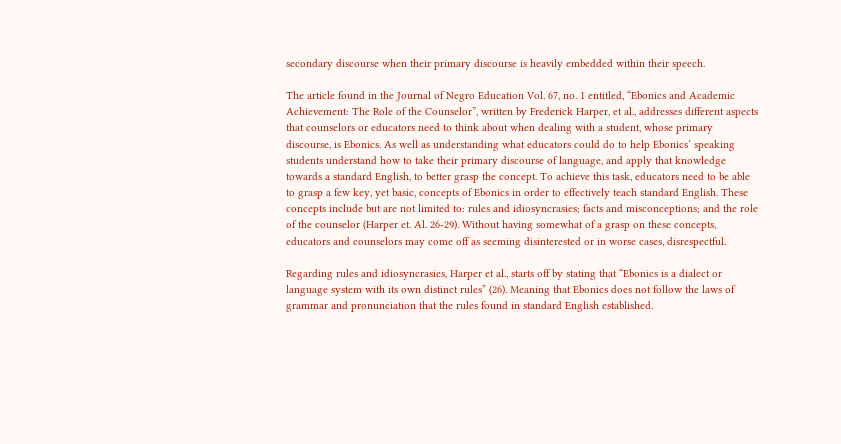secondary discourse when their primary discourse is heavily embedded within their speech.

The article found in the Journal of Negro Education Vol. 67, no. 1 entitled, “Ebonics and Academic Achievement: The Role of the Counselor”, written by Frederick Harper, et al., addresses different aspects that counselors or educators need to think about when dealing with a student, whose primary discourse, is Ebonics. As well as understanding what educators could do to help Ebonics’ speaking students understand how to take their primary discourse of language, and apply that knowledge towards a standard English, to better grasp the concept. To achieve this task, educators need to be able to grasp a few key, yet basic, concepts of Ebonics in order to effectively teach standard English. These concepts include but are not limited to: rules and idiosyncrasies; facts and misconceptions; and the role of the counselor (Harper et. Al. 26-29). Without having somewhat of a grasp on these concepts, educators and counselors may come off as seeming disinterested or in worse cases, disrespectful.

Regarding rules and idiosyncrasies, Harper et al., starts off by stating that “Ebonics is a dialect or language system with its own distinct rules” (26). Meaning that Ebonics does not follow the laws of grammar and pronunciation that the rules found in standard English established.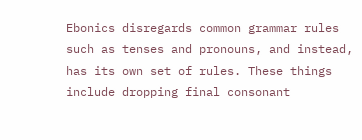Ebonics disregards common grammar rules such as tenses and pronouns, and instead, has its own set of rules. These things include dropping final consonant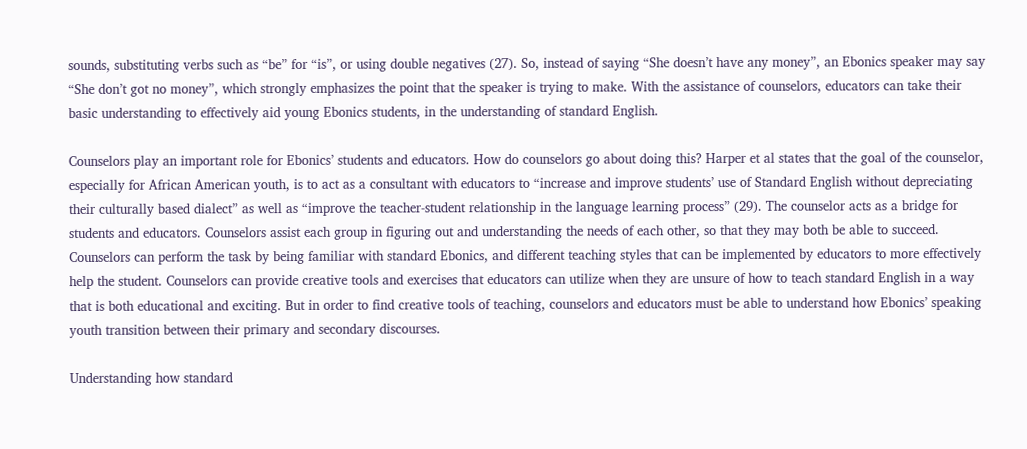sounds, substituting verbs such as “be” for “is”, or using double negatives (27). So, instead of saying “She doesn’t have any money”, an Ebonics speaker may say “She don’t got no money”, which strongly emphasizes the point that the speaker is trying to make. With the assistance of counselors, educators can take their basic understanding to effectively aid young Ebonics students, in the understanding of standard English.

Counselors play an important role for Ebonics’ students and educators. How do counselors go about doing this? Harper et al states that the goal of the counselor, especially for African American youth, is to act as a consultant with educators to “increase and improve students’ use of Standard English without depreciating their culturally based dialect” as well as “improve the teacher-student relationship in the language learning process” (29). The counselor acts as a bridge for students and educators. Counselors assist each group in figuring out and understanding the needs of each other, so that they may both be able to succeed. Counselors can perform the task by being familiar with standard Ebonics, and different teaching styles that can be implemented by educators to more effectively help the student. Counselors can provide creative tools and exercises that educators can utilize when they are unsure of how to teach standard English in a way that is both educational and exciting. But in order to find creative tools of teaching, counselors and educators must be able to understand how Ebonics’ speaking youth transition between their primary and secondary discourses.

Understanding how standard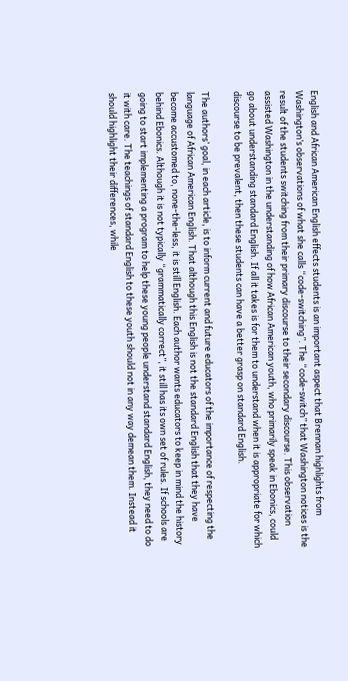English and African American English effects students is an important aspect that Brennan highlights from Washington’s observations of what she calls “code-switching”. The “code-switch” that Washington notices is the result of the students switching from their primary discourse to their secondary discourse. This observation assisted Washington in the understanding of how African American youth, who primarily speak in Ebonics, could go about understanding standard English. If all it takes is for them to understand when it is appropriate for which discourse to be prevalent, then these students can have a better grasp on standard English.

The authors’ goal, in each article, is to inform current and future educators of the importance of respecting the language of African American English. That although this English is not the standard English that they have become accustomed to, none-the-less, it is still English. Each author wants educators to keep in mind the history behind Ebonics. Although it is not typically “grammatically correct”, it still has its own set of rules. If schools are going to start implementing a program to help these young people understand standard English, they need to do it with care. The teachings of standard English to these youth should not in any way demean them. Instead it should highlight their differences, while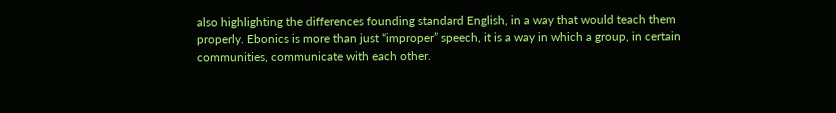also highlighting the differences founding standard English, in a way that would teach them properly. Ebonics is more than just “improper” speech, it is a way in which a group, in certain communities, communicate with each other.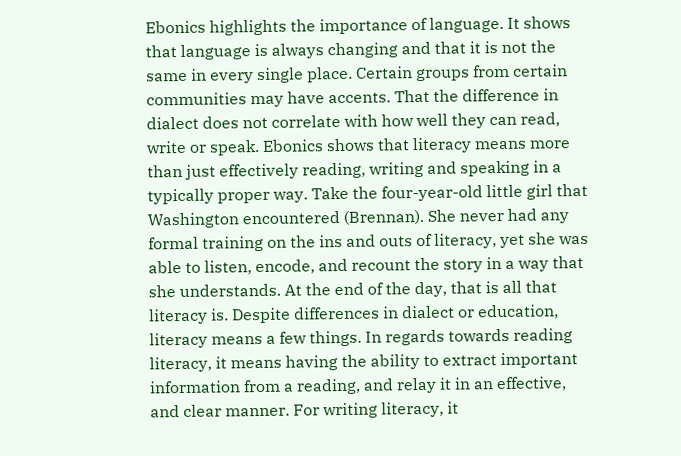Ebonics highlights the importance of language. It shows that language is always changing and that it is not the same in every single place. Certain groups from certain communities may have accents. That the difference in dialect does not correlate with how well they can read, write or speak. Ebonics shows that literacy means more than just effectively reading, writing and speaking in a typically proper way. Take the four-year-old little girl that Washington encountered (Brennan). She never had any formal training on the ins and outs of literacy, yet she was able to listen, encode, and recount the story in a way that she understands. At the end of the day, that is all that literacy is. Despite differences in dialect or education, literacy means a few things. In regards towards reading literacy, it means having the ability to extract important information from a reading, and relay it in an effective, and clear manner. For writing literacy, it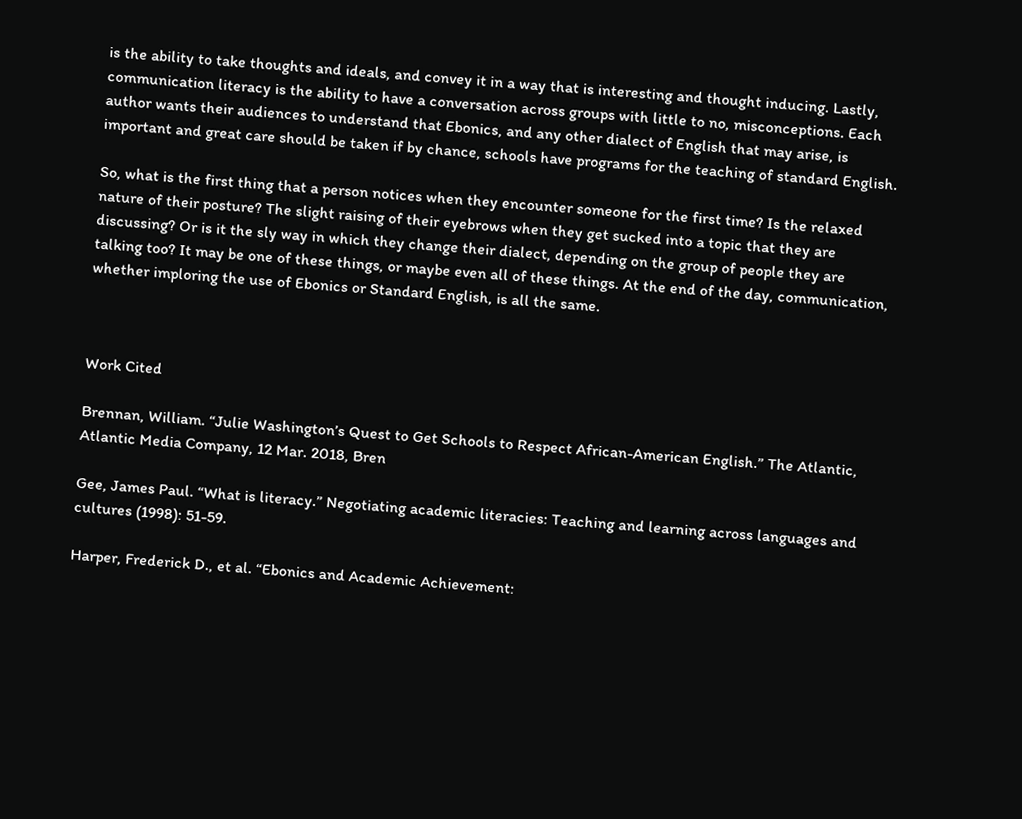is the ability to take thoughts and ideals, and convey it in a way that is interesting and thought inducing. Lastly, communication literacy is the ability to have a conversation across groups with little to no, misconceptions. Each author wants their audiences to understand that Ebonics, and any other dialect of English that may arise, is important and great care should be taken if by chance, schools have programs for the teaching of standard English.

So, what is the first thing that a person notices when they encounter someone for the first time? Is the relaxed nature of their posture? The slight raising of their eyebrows when they get sucked into a topic that they are discussing? Or is it the sly way in which they change their dialect, depending on the group of people they are talking too? It may be one of these things, or maybe even all of these things. At the end of the day, communication, whether imploring the use of Ebonics or Standard English, is all the same.



Work Cited

Brennan, William. “Julie Washington’s Quest to Get Schools to Respect African-American English.” The Atlantic, Atlantic Media Company, 12 Mar. 2018, Bren

Gee, James Paul. “What is literacy.” Negotiating academic literacies: Teaching and learning across languages and cultures (1998): 51-59.

Harper, Frederick D., et al. “Ebonics and Academic Achievement: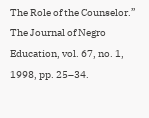The Role of the Counselor.” The Journal of Negro Education, vol. 67, no. 1, 1998, pp. 25–34.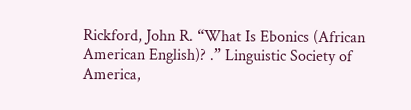Rickford, John R. “What Is Ebonics (African American English)? .” Linguistic Society of America,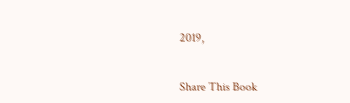2019,


Share This Book